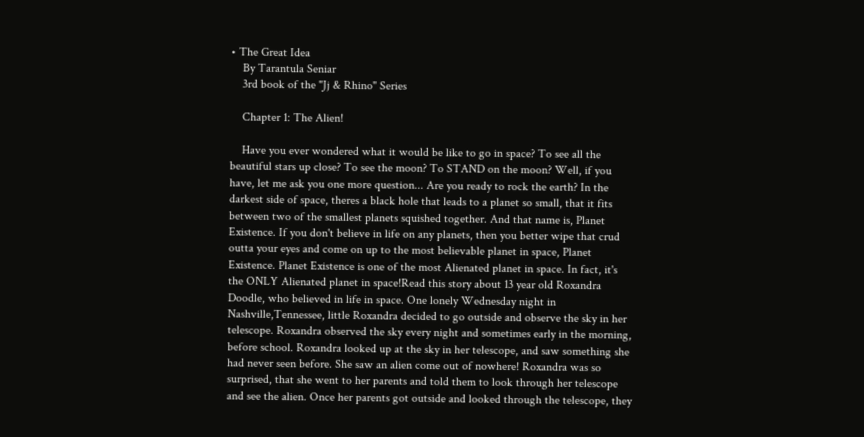• The Great Idea
    By Tarantula Seniar
    3rd book of the "Jj & Rhino" Series

    Chapter 1: The Alien!

    Have you ever wondered what it would be like to go in space? To see all the beautiful stars up close? To see the moon? To STAND on the moon? Well, if you have, let me ask you one more question... Are you ready to rock the earth? In the darkest side of space, theres a black hole that leads to a planet so small, that it fits between two of the smallest planets squished together. And that name is, Planet Existence. If you don't believe in life on any planets, then you better wipe that crud outta your eyes and come on up to the most believable planet in space, Planet Existence. Planet Existence is one of the most Alienated planet in space. In fact, it's the ONLY Alienated planet in space!Read this story about 13 year old Roxandra Doodle, who believed in life in space. One lonely Wednesday night in Nashville,Tennessee, little Roxandra decided to go outside and observe the sky in her telescope. Roxandra observed the sky every night and sometimes early in the morning, before school. Roxandra looked up at the sky in her telescope, and saw something she had never seen before. She saw an alien come out of nowhere! Roxandra was so surprised, that she went to her parents and told them to look through her telescope and see the alien. Once her parents got outside and looked through the telescope, they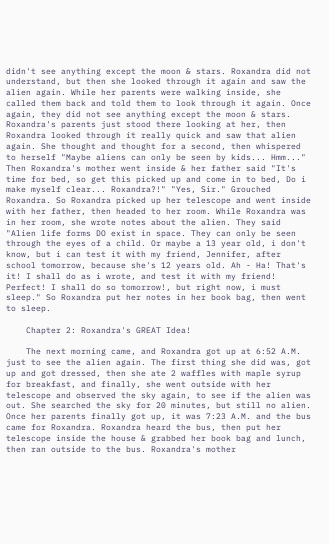didn't see anything except the moon & stars. Roxandra did not understand, but then she looked through it again and saw the alien again. While her parents were walking inside, she called them back and told them to look through it again. Once again, they did not see anything except the moon & stars. Roxandra's parents just stood there looking at her, then Roxandra looked through it really quick and saw that alien again. She thought and thought for a second, then whispered to herself "Maybe aliens can only be seen by kids... Hmm..." Then Roxandra's mother went inside & her father said "It's time for bed, so get this picked up and come in to bed, Do i make myself clear... Roxandra?!" "Yes, Sir." Grouched Roxandra. So Roxandra picked up her telescope and went inside with her father, then headed to her room. While Roxandra was in her room, she wrote notes about the alien. They said "Alien life forms DO exist in space. They can only be seen through the eyes of a child. Or maybe a 13 year old, i don't know, but i can test it with my friend, Jennifer, after school tomorrow, because she's 12 years old. Ah - Ha! That's it! I shall do as i wrote, and test it with my friend! Perfect! I shall do so tomorrow!, but right now, i must sleep." So Roxandra put her notes in her book bag, then went to sleep.

    Chapter 2: Roxandra's GREAT Idea!

    The next morning came, and Roxandra got up at 6:52 A.M. just to see the alien again. The first thing she did was, got up and got dressed, then she ate 2 waffles with maple syrup for breakfast, and finally, she went outside with her telescope and observed the sky again, to see if the alien was out. She searched the sky for 20 minutes, but still no alien. Once her parents finally got up, it was 7:23 A.M. and the bus came for Roxandra. Roxandra heard the bus, then put her telescope inside the house & grabbed her book bag and lunch, then ran outside to the bus. Roxandra's mother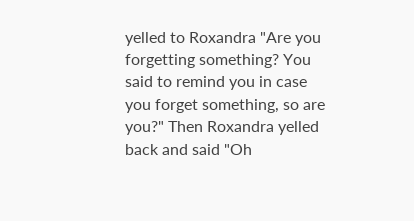yelled to Roxandra "Are you forgetting something? You said to remind you in case you forget something, so are you?" Then Roxandra yelled back and said "Oh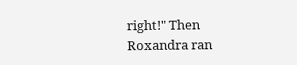right!" Then Roxandra ran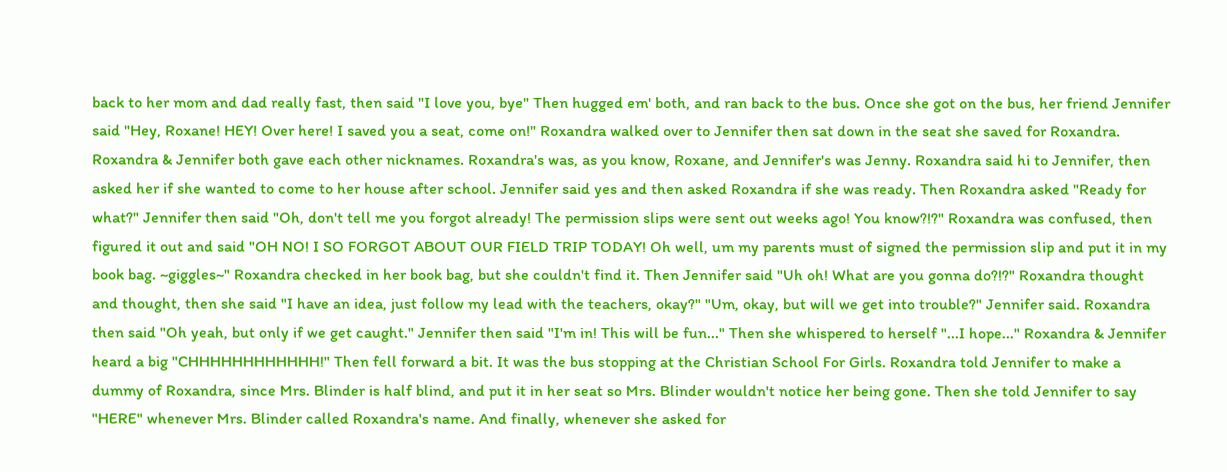back to her mom and dad really fast, then said "I love you, bye" Then hugged em' both, and ran back to the bus. Once she got on the bus, her friend Jennifer said "Hey, Roxane! HEY! Over here! I saved you a seat, come on!" Roxandra walked over to Jennifer then sat down in the seat she saved for Roxandra. Roxandra & Jennifer both gave each other nicknames. Roxandra's was, as you know, Roxane, and Jennifer's was Jenny. Roxandra said hi to Jennifer, then asked her if she wanted to come to her house after school. Jennifer said yes and then asked Roxandra if she was ready. Then Roxandra asked "Ready for what?" Jennifer then said "Oh, don't tell me you forgot already! The permission slips were sent out weeks ago! You know?!?" Roxandra was confused, then figured it out and said "OH NO! I SO FORGOT ABOUT OUR FIELD TRIP TODAY! Oh well, um my parents must of signed the permission slip and put it in my book bag. ~giggles~" Roxandra checked in her book bag, but she couldn't find it. Then Jennifer said "Uh oh! What are you gonna do?!?" Roxandra thought and thought, then she said "I have an idea, just follow my lead with the teachers, okay?" "Um, okay, but will we get into trouble?" Jennifer said. Roxandra then said "Oh yeah, but only if we get caught." Jennifer then said "I'm in! This will be fun..." Then she whispered to herself "...I hope..." Roxandra & Jennifer heard a big "CHHHHHHHHHHHH!" Then fell forward a bit. It was the bus stopping at the Christian School For Girls. Roxandra told Jennifer to make a dummy of Roxandra, since Mrs. Blinder is half blind, and put it in her seat so Mrs. Blinder wouldn't notice her being gone. Then she told Jennifer to say "HERE" whenever Mrs. Blinder called Roxandra's name. And finally, whenever she asked for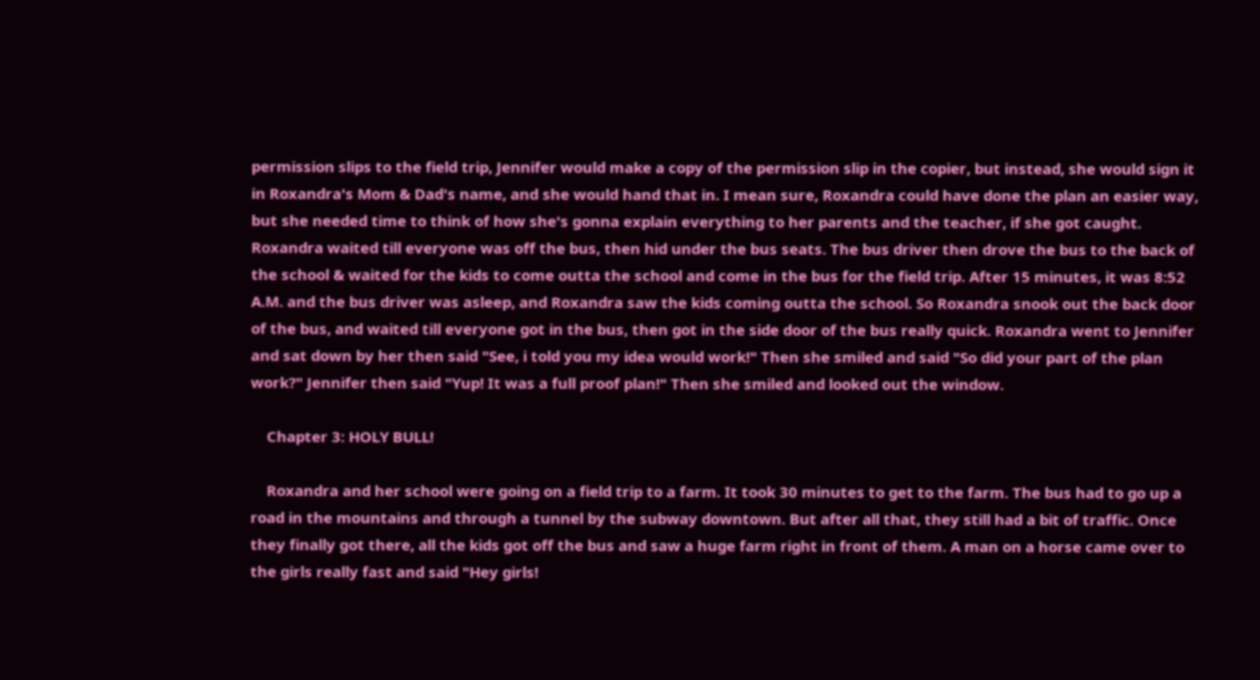permission slips to the field trip, Jennifer would make a copy of the permission slip in the copier, but instead, she would sign it in Roxandra's Mom & Dad's name, and she would hand that in. I mean sure, Roxandra could have done the plan an easier way, but she needed time to think of how she's gonna explain everything to her parents and the teacher, if she got caught. Roxandra waited till everyone was off the bus, then hid under the bus seats. The bus driver then drove the bus to the back of the school & waited for the kids to come outta the school and come in the bus for the field trip. After 15 minutes, it was 8:52 A.M. and the bus driver was asleep, and Roxandra saw the kids coming outta the school. So Roxandra snook out the back door of the bus, and waited till everyone got in the bus, then got in the side door of the bus really quick. Roxandra went to Jennifer and sat down by her then said "See, i told you my idea would work!" Then she smiled and said "So did your part of the plan work?" Jennifer then said "Yup! It was a full proof plan!" Then she smiled and looked out the window.

    Chapter 3: HOLY BULL!

    Roxandra and her school were going on a field trip to a farm. It took 30 minutes to get to the farm. The bus had to go up a road in the mountains and through a tunnel by the subway downtown. But after all that, they still had a bit of traffic. Once they finally got there, all the kids got off the bus and saw a huge farm right in front of them. A man on a horse came over to the girls really fast and said "Hey girls!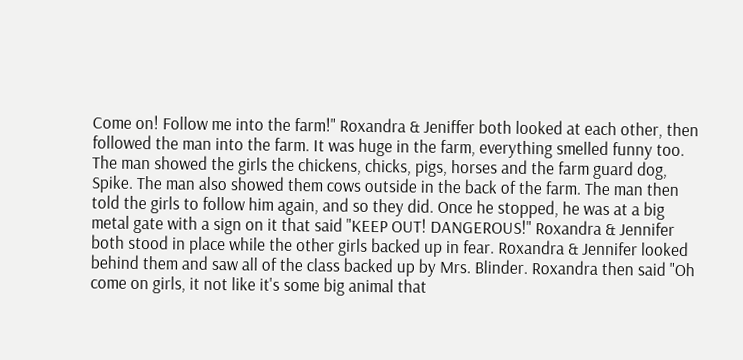Come on! Follow me into the farm!" Roxandra & Jeniffer both looked at each other, then followed the man into the farm. It was huge in the farm, everything smelled funny too. The man showed the girls the chickens, chicks, pigs, horses and the farm guard dog, Spike. The man also showed them cows outside in the back of the farm. The man then told the girls to follow him again, and so they did. Once he stopped, he was at a big metal gate with a sign on it that said "KEEP OUT! DANGEROUS!" Roxandra & Jennifer both stood in place while the other girls backed up in fear. Roxandra & Jennifer looked behind them and saw all of the class backed up by Mrs. Blinder. Roxandra then said "Oh come on girls, it not like it's some big animal that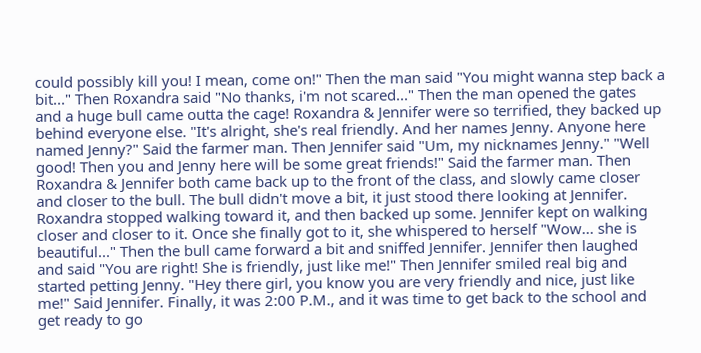could possibly kill you! I mean, come on!" Then the man said "You might wanna step back a bit..." Then Roxandra said "No thanks, i'm not scared..." Then the man opened the gates and a huge bull came outta the cage! Roxandra & Jennifer were so terrified, they backed up behind everyone else. "It's alright, she's real friendly. And her names Jenny. Anyone here named Jenny?" Said the farmer man. Then Jennifer said "Um, my nicknames Jenny." "Well good! Then you and Jenny here will be some great friends!" Said the farmer man. Then Roxandra & Jennifer both came back up to the front of the class, and slowly came closer and closer to the bull. The bull didn't move a bit, it just stood there looking at Jennifer. Roxandra stopped walking toward it, and then backed up some. Jennifer kept on walking closer and closer to it. Once she finally got to it, she whispered to herself "Wow... she is beautiful..." Then the bull came forward a bit and sniffed Jennifer. Jennifer then laughed and said "You are right! She is friendly, just like me!" Then Jennifer smiled real big and started petting Jenny. "Hey there girl, you know you are very friendly and nice, just like me!" Said Jennifer. Finally, it was 2:00 P.M., and it was time to get back to the school and get ready to go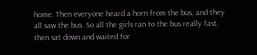home. Then everyone heard a horn from the bus, and they all saw the bus. So all the girls ran to the bus really fast, then sat down and waited for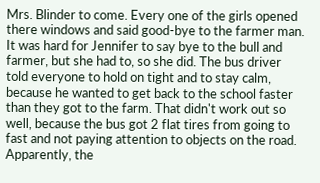Mrs. Blinder to come. Every one of the girls opened there windows and said good-bye to the farmer man. It was hard for Jennifer to say bye to the bull and farmer, but she had to, so she did. The bus driver told everyone to hold on tight and to stay calm, because he wanted to get back to the school faster than they got to the farm. That didn't work out so well, because the bus got 2 flat tires from going to fast and not paying attention to objects on the road. Apparently, the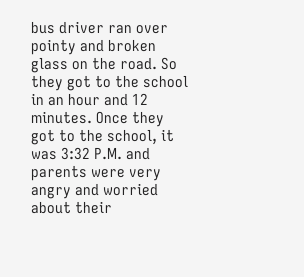bus driver ran over pointy and broken glass on the road. So they got to the school in an hour and 12 minutes. Once they got to the school, it was 3:32 P.M. and parents were very angry and worried about their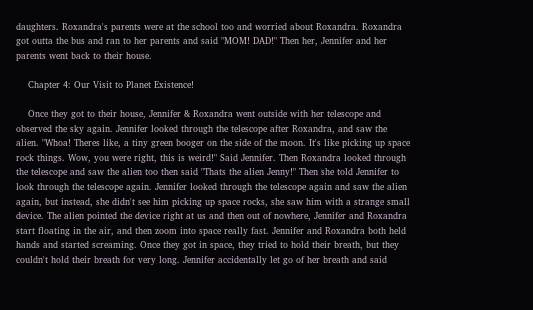daughters. Roxandra's parents were at the school too and worried about Roxandra. Roxandra got outta the bus and ran to her parents and said "MOM! DAD!" Then her, Jennifer and her parents went back to their house.

    Chapter 4: Our Visit to Planet Existence!

    Once they got to their house, Jennifer & Roxandra went outside with her telescope and observed the sky again. Jennifer looked through the telescope after Roxandra, and saw the alien. "Whoa! Theres like, a tiny green booger on the side of the moon. It's like picking up space rock things. Wow, you were right, this is weird!" Said Jennifer. Then Roxandra looked through the telescope and saw the alien too then said "Thats the alien Jenny!" Then she told Jennifer to look through the telescope again. Jennifer looked through the telescope again and saw the alien again, but instead, she didn't see him picking up space rocks, she saw him with a strange small device. The alien pointed the device right at us and then out of nowhere, Jennifer and Roxandra start floating in the air, and then zoom into space really fast. Jennifer and Roxandra both held hands and started screaming. Once they got in space, they tried to hold their breath, but they couldn't hold their breath for very long. Jennifer accidentally let go of her breath and said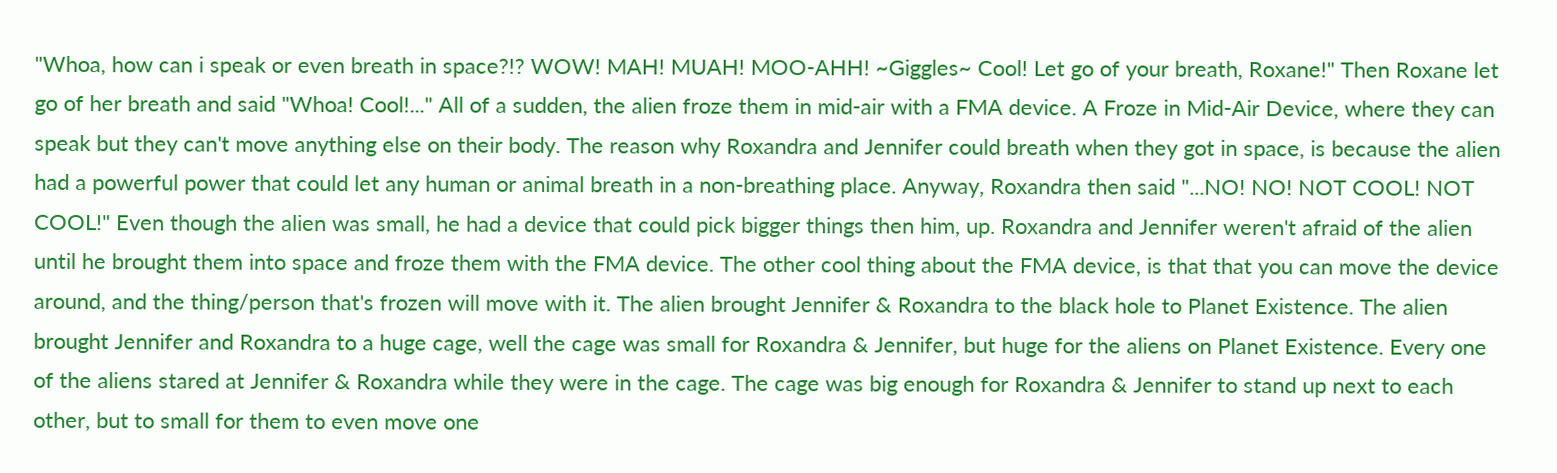"Whoa, how can i speak or even breath in space?!? WOW! MAH! MUAH! MOO-AHH! ~Giggles~ Cool! Let go of your breath, Roxane!" Then Roxane let go of her breath and said "Whoa! Cool!..." All of a sudden, the alien froze them in mid-air with a FMA device. A Froze in Mid-Air Device, where they can speak but they can't move anything else on their body. The reason why Roxandra and Jennifer could breath when they got in space, is because the alien had a powerful power that could let any human or animal breath in a non-breathing place. Anyway, Roxandra then said "...NO! NO! NOT COOL! NOT COOL!" Even though the alien was small, he had a device that could pick bigger things then him, up. Roxandra and Jennifer weren't afraid of the alien until he brought them into space and froze them with the FMA device. The other cool thing about the FMA device, is that that you can move the device around, and the thing/person that's frozen will move with it. The alien brought Jennifer & Roxandra to the black hole to Planet Existence. The alien brought Jennifer and Roxandra to a huge cage, well the cage was small for Roxandra & Jennifer, but huge for the aliens on Planet Existence. Every one of the aliens stared at Jennifer & Roxandra while they were in the cage. The cage was big enough for Roxandra & Jennifer to stand up next to each other, but to small for them to even move one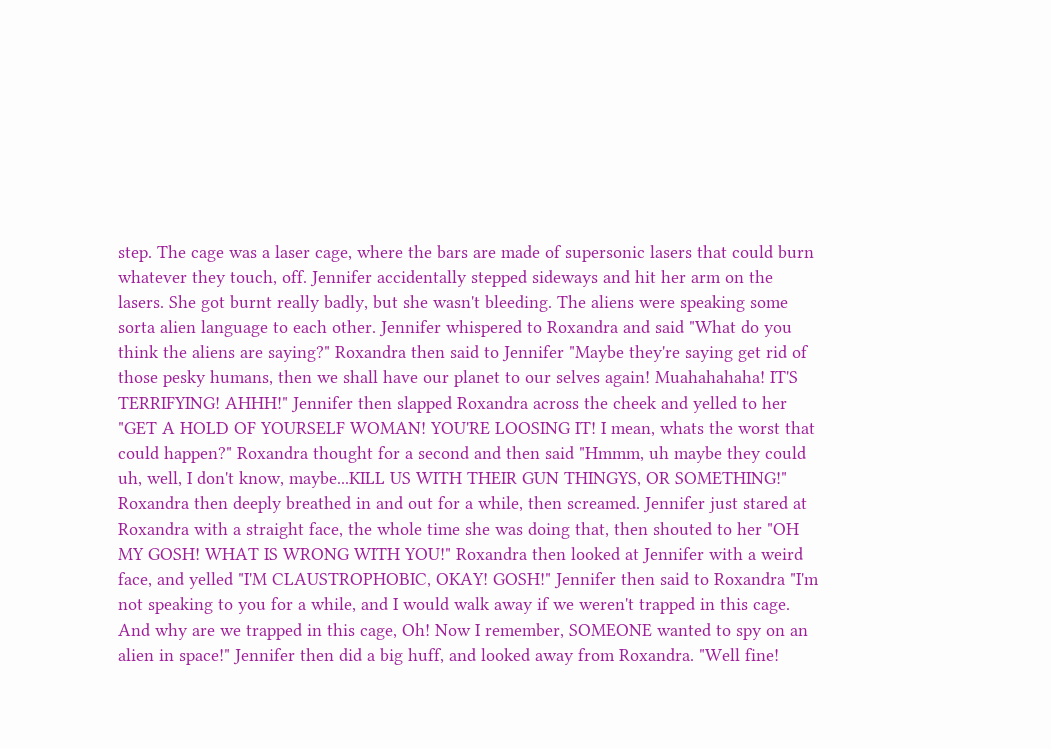step. The cage was a laser cage, where the bars are made of supersonic lasers that could burn whatever they touch, off. Jennifer accidentally stepped sideways and hit her arm on the lasers. She got burnt really badly, but she wasn't bleeding. The aliens were speaking some sorta alien language to each other. Jennifer whispered to Roxandra and said "What do you think the aliens are saying?" Roxandra then said to Jennifer "Maybe they're saying get rid of those pesky humans, then we shall have our planet to our selves again! Muahahahaha! IT'S TERRIFYING! AHHH!" Jennifer then slapped Roxandra across the cheek and yelled to her "GET A HOLD OF YOURSELF WOMAN! YOU'RE LOOSING IT! I mean, whats the worst that could happen?" Roxandra thought for a second and then said "Hmmm, uh maybe they could uh, well, I don't know, maybe...KILL US WITH THEIR GUN THINGYS, OR SOMETHING!" Roxandra then deeply breathed in and out for a while, then screamed. Jennifer just stared at Roxandra with a straight face, the whole time she was doing that, then shouted to her "OH MY GOSH! WHAT IS WRONG WITH YOU!" Roxandra then looked at Jennifer with a weird face, and yelled "I'M CLAUSTROPHOBIC, OKAY! GOSH!" Jennifer then said to Roxandra "I'm not speaking to you for a while, and I would walk away if we weren't trapped in this cage. And why are we trapped in this cage, Oh! Now I remember, SOMEONE wanted to spy on an alien in space!" Jennifer then did a big huff, and looked away from Roxandra. "Well fine!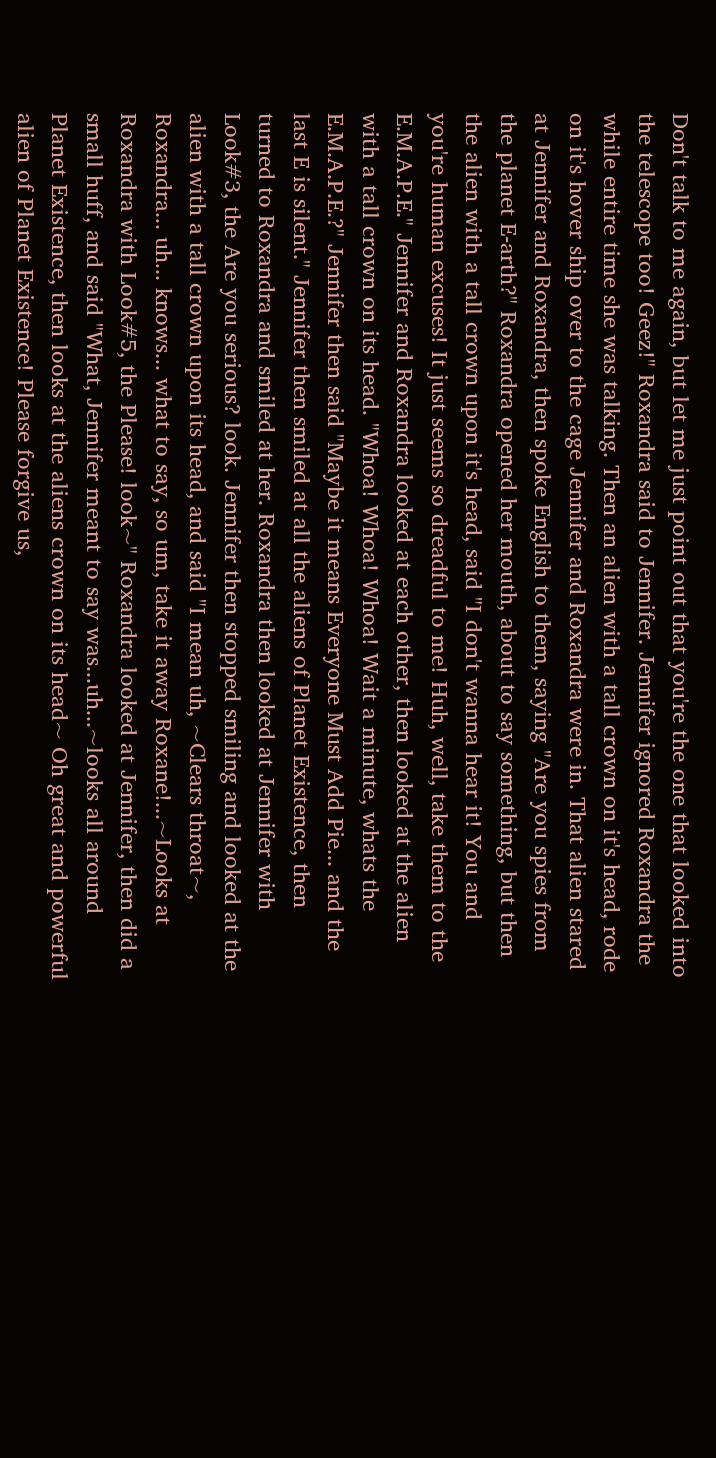Don't talk to me again, but let me just point out that you're the one that looked into the telescope too! Geez!" Roxandra said to Jennifer. Jennifer ignored Roxandra the while entire time she was talking. Then an alien with a tall crown on it's head, rode on it's hover ship over to the cage Jennifer and Roxandra were in. That alien stared at Jennifer and Roxandra, then spoke English to them, saying "Are you spies from the planet E-arth?" Roxandra opened her mouth, about to say something, but then the alien with a tall crown upon it's head, said "I don't wanna hear it! You and you're human excuses! It just seems so dreadful to me! Huh, well, take them to the E.M.A.P.E." Jennifer and Roxandra looked at each other, then looked at the alien with a tall crown on its head. "Whoa! Whoa! Whoa! Wait a minute, whats the E.M.A.P.E.?" Jennifer then said "Maybe it means Everyone Must Add Pie... and the last E is silent." Jennifer then smiled at all the aliens of Planet Existence, then turned to Roxandra and smiled at her. Roxandra then looked at Jennifer with Look#3, the Are you serious? look. Jennifer then stopped smiling and looked at the alien with a tall crown upon its head, and said "I mean uh, ~Clears throat~, Roxandra... uh... knows... what to say, so um, take it away Roxane!...~Looks at Roxandra with Look#5, the Please! look~" Roxandra looked at Jennifer, then did a small huff, and said "What, Jennifer meant to say was...uh...~looks all around Planet Existence, then looks at the aliens crown on its head~ Oh great and powerful alien of Planet Existence! Please forgive us,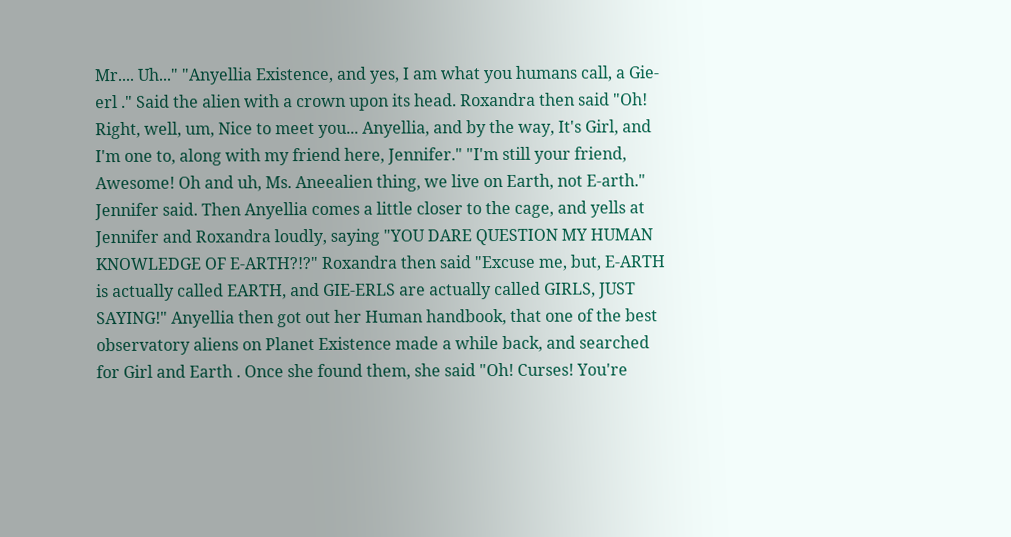Mr.... Uh..." "Anyellia Existence, and yes, I am what you humans call, a Gie-erl ." Said the alien with a crown upon its head. Roxandra then said "Oh! Right, well, um, Nice to meet you... Anyellia, and by the way, It's Girl, and I'm one to, along with my friend here, Jennifer." "I'm still your friend, Awesome! Oh and uh, Ms. Aneealien thing, we live on Earth, not E-arth." Jennifer said. Then Anyellia comes a little closer to the cage, and yells at Jennifer and Roxandra loudly, saying "YOU DARE QUESTION MY HUMAN KNOWLEDGE OF E-ARTH?!?" Roxandra then said "Excuse me, but, E-ARTH is actually called EARTH, and GIE-ERLS are actually called GIRLS, JUST SAYING!" Anyellia then got out her Human handbook, that one of the best observatory aliens on Planet Existence made a while back, and searched for Girl and Earth . Once she found them, she said "Oh! Curses! You're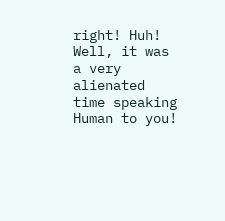right! Huh! Well, it was a very alienated time speaking Human to you!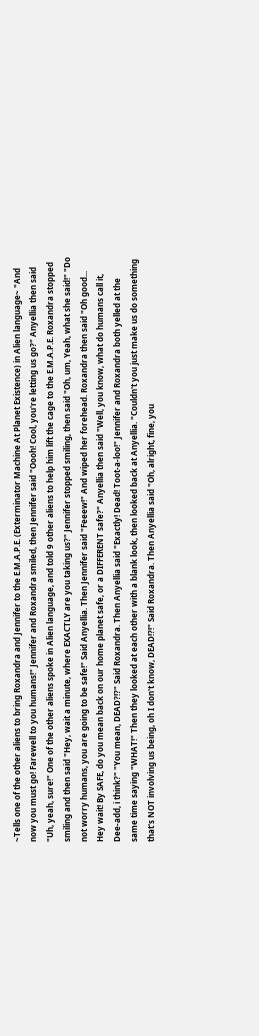~Tells one of the other aliens to bring Roxandra and Jennifer to the E.M.A.P.E. (Exterminator Machine At Planet Existence) in Alien language~ "And now you must go! Farewell to you humans!" Jennifer and Roxandra smiled, then Jennifer said "Oooh! Cool, you're letting us go?" Anyellia then said "Uh, yeah, sure!" One of the other aliens spoke in Alien language, and told 9 other aliens to help him lift the cage to the E.M.A.P.E. Roxandra stopped smiling and then said "Hey, wait a minute, where EXACTLY are you taking us?" Jennifer stopped smiling, then said "Oh, um, Yeah, what she said!" "Do not worry humans, you are going to be safe!" Said Anyellia. Then Jennifer said "Feeew!" And wiped her forehead. Roxandra then said "Oh good... Hey wait! By SAFE, do you mean back on our home planet safe, or a DIFFERENT safe?" Anyellia then said "Well, you know, what do humans call it, Dee-add, i think?" "You mean, DEAD?!?" Said Roxandra. Then Anyellia said "Exactly! Dead! Toot-a-loo!" Jennifer and Roxandra both yelled at the same time saying "WHAT!" Then they looked at each other with a blank look, then looked back at Anyellia. "Couldn't you just make us do something that's NOT involving us being, oh I don't know, DEAD!?!" Said Roxandra. Then Anyellia said "Oh, alright, fine, you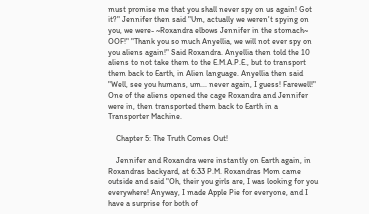must promise me that you shall never spy on us again! Got it?" Jennifer then said "Um, actually we weren't spying on you, we were- ~Roxandra elbows Jennifer in the stomach~ OOF!" "Thank you so much Anyellia, we will not ever spy on you aliens again!" Said Roxandra. Anyellia then told the 10 aliens to not take them to the E.M.A.P.E., but to transport them back to Earth, in Alien language. Anyellia then said "Well, see you humans, um... never again, I guess! Farewell!" One of the aliens opened the cage Roxandra and Jennifer were in, then transported them back to Earth in a Transporter Machine.

    Chapter 5: The Truth Comes Out!

    Jennifer and Roxandra were instantly on Earth again, in Roxandras backyard, at 6:33 P.M. Roxandras Mom came outside and said "Oh, their you girls are, I was looking for you everywhere! Anyway, I made Apple Pie for everyone, and I have a surprise for both of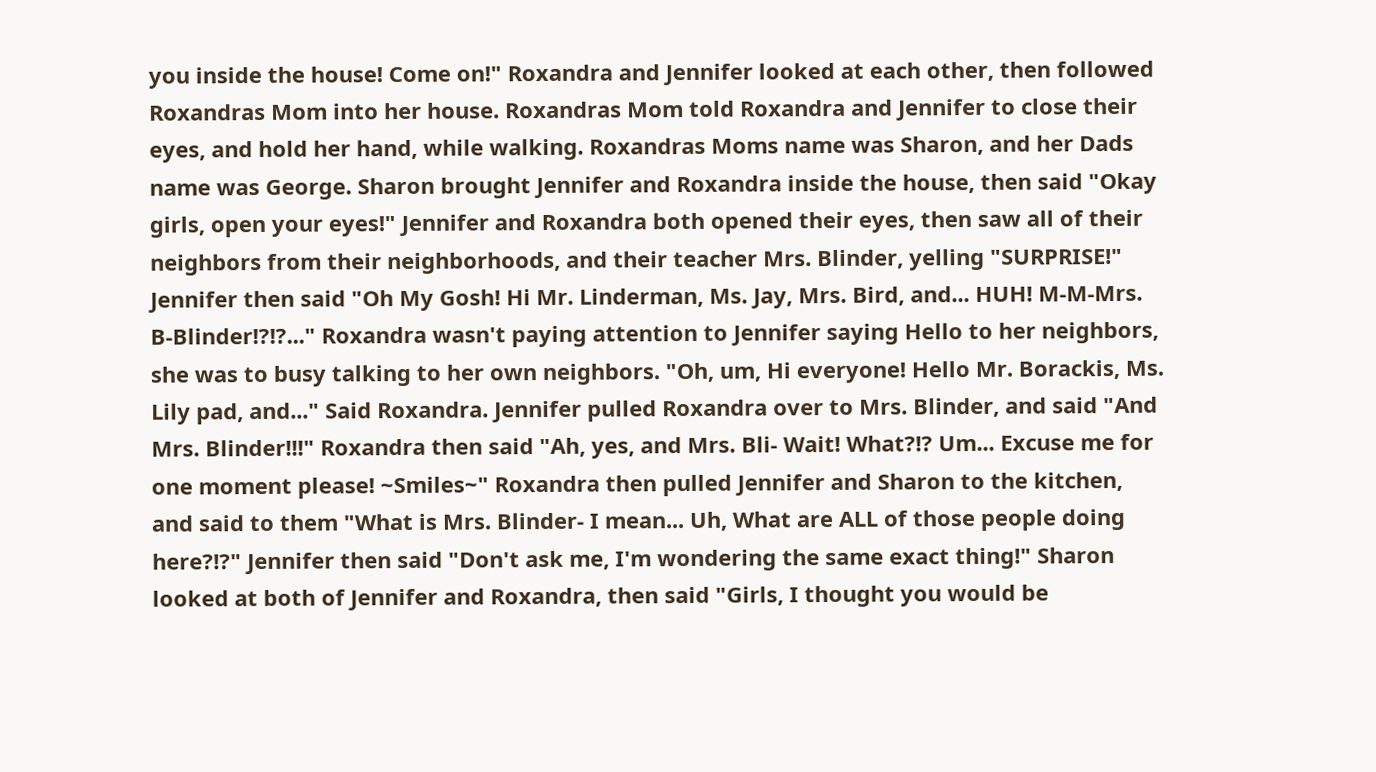you inside the house! Come on!" Roxandra and Jennifer looked at each other, then followed Roxandras Mom into her house. Roxandras Mom told Roxandra and Jennifer to close their eyes, and hold her hand, while walking. Roxandras Moms name was Sharon, and her Dads name was George. Sharon brought Jennifer and Roxandra inside the house, then said "Okay girls, open your eyes!" Jennifer and Roxandra both opened their eyes, then saw all of their neighbors from their neighborhoods, and their teacher Mrs. Blinder, yelling "SURPRISE!" Jennifer then said "Oh My Gosh! Hi Mr. Linderman, Ms. Jay, Mrs. Bird, and... HUH! M-M-Mrs. B-Blinder!?!?..." Roxandra wasn't paying attention to Jennifer saying Hello to her neighbors, she was to busy talking to her own neighbors. "Oh, um, Hi everyone! Hello Mr. Borackis, Ms. Lily pad, and..." Said Roxandra. Jennifer pulled Roxandra over to Mrs. Blinder, and said "And Mrs. Blinder!!!" Roxandra then said "Ah, yes, and Mrs. Bli- Wait! What?!? Um... Excuse me for one moment please! ~Smiles~" Roxandra then pulled Jennifer and Sharon to the kitchen, and said to them "What is Mrs. Blinder- I mean... Uh, What are ALL of those people doing here?!?" Jennifer then said "Don't ask me, I'm wondering the same exact thing!" Sharon looked at both of Jennifer and Roxandra, then said "Girls, I thought you would be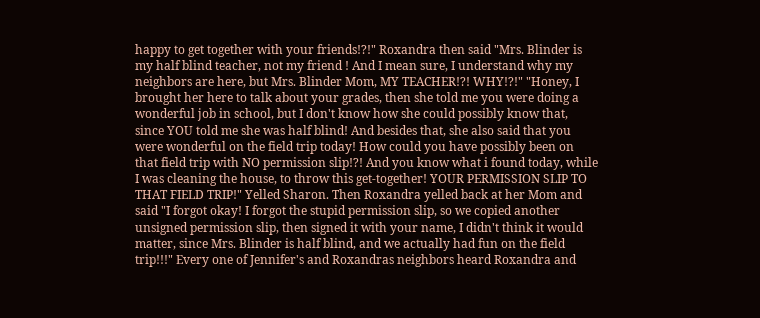happy to get together with your friends!?!" Roxandra then said "Mrs. Blinder is my half blind teacher, not my friend ! And I mean sure, I understand why my neighbors are here, but Mrs. Blinder Mom, MY TEACHER!?! WHY!?!" "Honey, I brought her here to talk about your grades, then she told me you were doing a wonderful job in school, but I don't know how she could possibly know that, since YOU told me she was half blind! And besides that, she also said that you were wonderful on the field trip today! How could you have possibly been on that field trip with NO permission slip!?! And you know what i found today, while I was cleaning the house, to throw this get-together! YOUR PERMISSION SLIP TO THAT FIELD TRIP!" Yelled Sharon. Then Roxandra yelled back at her Mom and said "I forgot okay! I forgot the stupid permission slip, so we copied another unsigned permission slip, then signed it with your name, I didn't think it would matter, since Mrs. Blinder is half blind, and we actually had fun on the field trip!!!" Every one of Jennifer's and Roxandras neighbors heard Roxandra and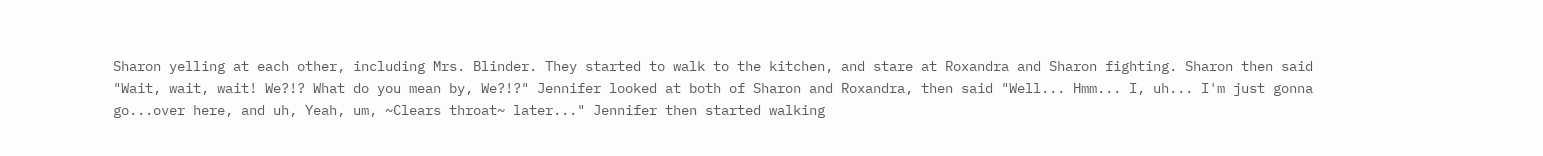Sharon yelling at each other, including Mrs. Blinder. They started to walk to the kitchen, and stare at Roxandra and Sharon fighting. Sharon then said "Wait, wait, wait! We?!? What do you mean by, We?!?" Jennifer looked at both of Sharon and Roxandra, then said "Well... Hmm... I, uh... I'm just gonna go...over here, and uh, Yeah, um, ~Clears throat~ later..." Jennifer then started walking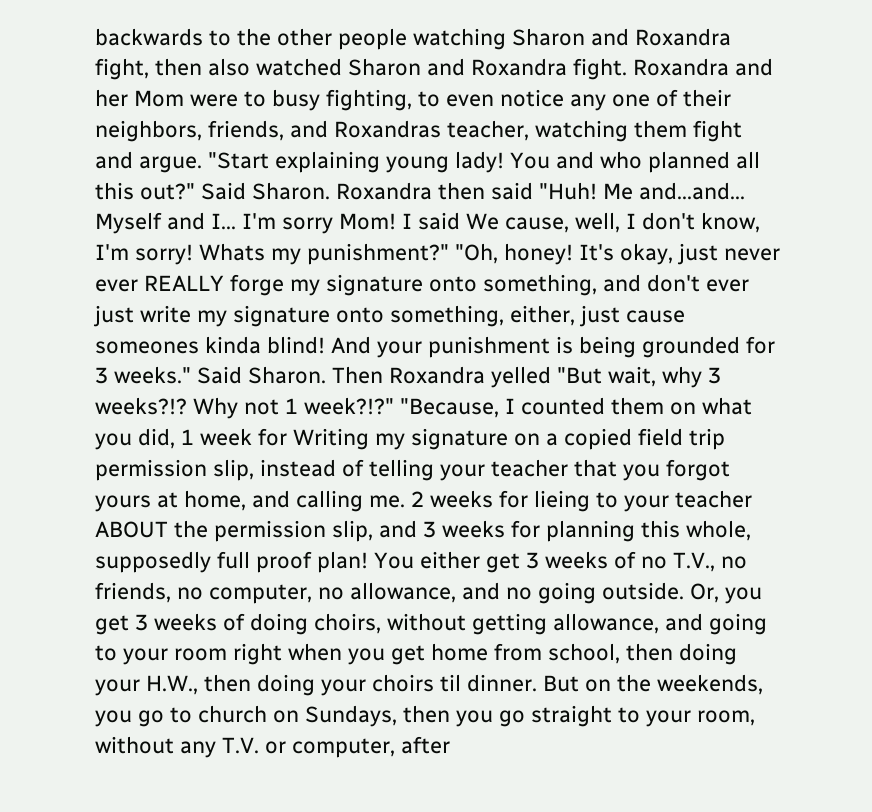backwards to the other people watching Sharon and Roxandra fight, then also watched Sharon and Roxandra fight. Roxandra and her Mom were to busy fighting, to even notice any one of their neighbors, friends, and Roxandras teacher, watching them fight and argue. "Start explaining young lady! You and who planned all this out?" Said Sharon. Roxandra then said "Huh! Me and...and... Myself and I... I'm sorry Mom! I said We cause, well, I don't know, I'm sorry! Whats my punishment?" "Oh, honey! It's okay, just never ever REALLY forge my signature onto something, and don't ever just write my signature onto something, either, just cause someones kinda blind! And your punishment is being grounded for 3 weeks." Said Sharon. Then Roxandra yelled "But wait, why 3 weeks?!? Why not 1 week?!?" "Because, I counted them on what you did, 1 week for Writing my signature on a copied field trip permission slip, instead of telling your teacher that you forgot yours at home, and calling me. 2 weeks for lieing to your teacher ABOUT the permission slip, and 3 weeks for planning this whole, supposedly full proof plan! You either get 3 weeks of no T.V., no friends, no computer, no allowance, and no going outside. Or, you get 3 weeks of doing choirs, without getting allowance, and going to your room right when you get home from school, then doing your H.W., then doing your choirs til dinner. But on the weekends, you go to church on Sundays, then you go straight to your room, without any T.V. or computer, after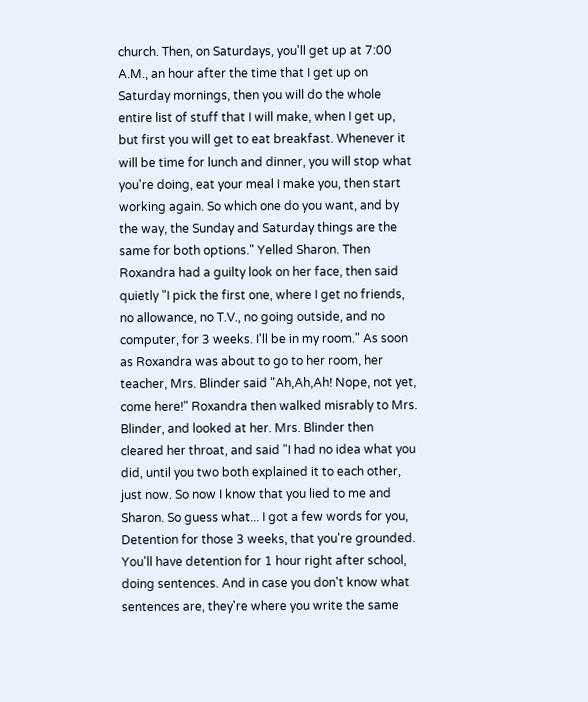church. Then, on Saturdays, you'll get up at 7:00 A.M., an hour after the time that I get up on Saturday mornings, then you will do the whole entire list of stuff that I will make, when I get up, but first you will get to eat breakfast. Whenever it will be time for lunch and dinner, you will stop what you're doing, eat your meal I make you, then start working again. So which one do you want, and by the way, the Sunday and Saturday things are the same for both options." Yelled Sharon. Then Roxandra had a guilty look on her face, then said quietly "I pick the first one, where I get no friends, no allowance, no T.V., no going outside, and no computer, for 3 weeks. I'll be in my room." As soon as Roxandra was about to go to her room, her teacher, Mrs. Blinder said "Ah,Ah,Ah! Nope, not yet, come here!" Roxandra then walked misrably to Mrs. Blinder, and looked at her. Mrs. Blinder then cleared her throat, and said "I had no idea what you did, until you two both explained it to each other, just now. So now I know that you lied to me and Sharon. So guess what... I got a few words for you, Detention for those 3 weeks, that you're grounded. You'll have detention for 1 hour right after school, doing sentences. And in case you don't know what sentences are, they're where you write the same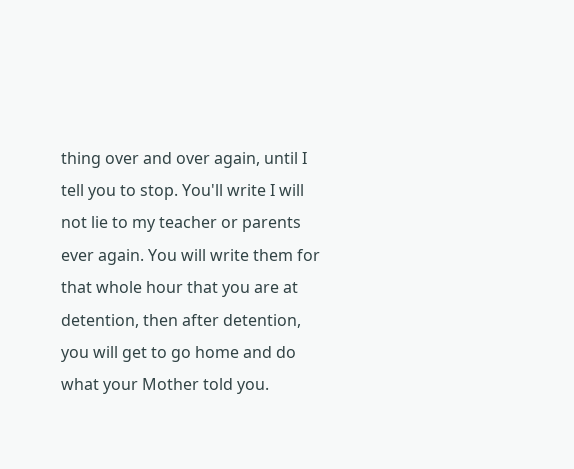thing over and over again, until I tell you to stop. You'll write I will not lie to my teacher or parents ever again. You will write them for that whole hour that you are at detention, then after detention, you will get to go home and do what your Mother told you.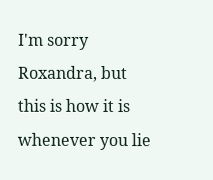I'm sorry Roxandra, but this is how it is whenever you lie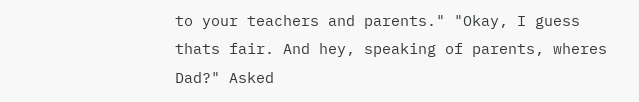to your teachers and parents." "Okay, I guess thats fair. And hey, speaking of parents, wheres Dad?" Asked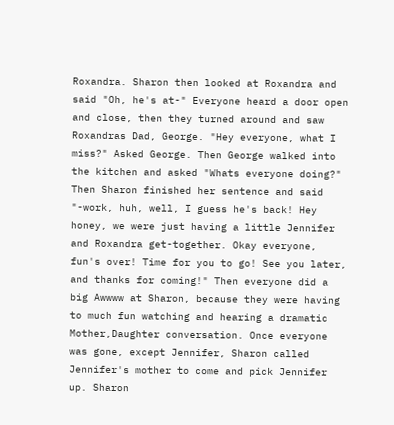Roxandra. Sharon then looked at Roxandra and said "Oh, he's at-" Everyone heard a door open and close, then they turned around and saw Roxandras Dad, George. "Hey everyone, what I miss?" Asked George. Then George walked into the kitchen and asked "Whats everyone doing?" Then Sharon finished her sentence and said "-work, huh, well, I guess he's back! Hey honey, we were just having a little Jennifer and Roxandra get-together. Okay everyone, fun's over! Time for you to go! See you later, and thanks for coming!" Then everyone did a big Awwww at Sharon, because they were having to much fun watching and hearing a dramatic Mother,Daughter conversation. Once everyone was gone, except Jennifer, Sharon called Jennifer's mother to come and pick Jennifer up. Sharon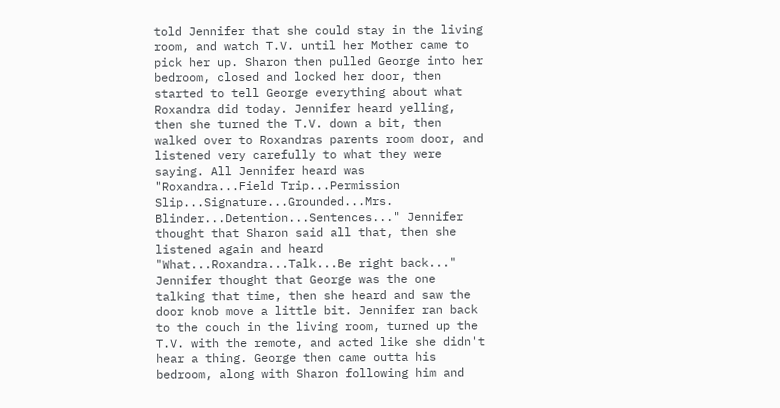told Jennifer that she could stay in the living room, and watch T.V. until her Mother came to pick her up. Sharon then pulled George into her bedroom, closed and locked her door, then started to tell George everything about what Roxandra did today. Jennifer heard yelling, then she turned the T.V. down a bit, then walked over to Roxandras parents room door, and listened very carefully to what they were saying. All Jennifer heard was "Roxandra...Field Trip...Permission Slip...Signature...Grounded...Mrs. Blinder...Detention...Sentences..." Jennifer thought that Sharon said all that, then she listened again and heard "What...Roxandra...Talk...Be right back..." Jennifer thought that George was the one talking that time, then she heard and saw the door knob move a little bit. Jennifer ran back to the couch in the living room, turned up the T.V. with the remote, and acted like she didn't hear a thing. George then came outta his bedroom, along with Sharon following him and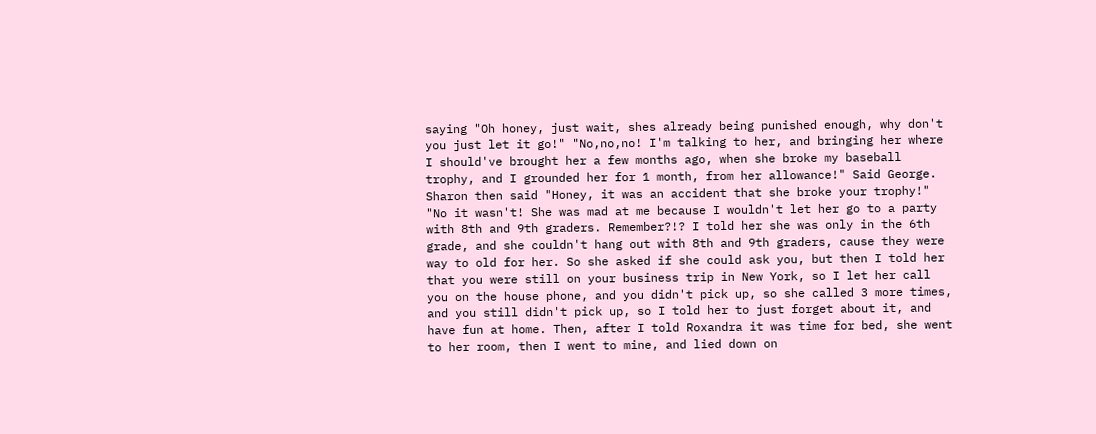saying "Oh honey, just wait, shes already being punished enough, why don't you just let it go!" "No,no,no! I'm talking to her, and bringing her where I should've brought her a few months ago, when she broke my baseball trophy, and I grounded her for 1 month, from her allowance!" Said George. Sharon then said "Honey, it was an accident that she broke your trophy!" "No it wasn't! She was mad at me because I wouldn't let her go to a party with 8th and 9th graders. Remember?!? I told her she was only in the 6th grade, and she couldn't hang out with 8th and 9th graders, cause they were way to old for her. So she asked if she could ask you, but then I told her that you were still on your business trip in New York, so I let her call you on the house phone, and you didn't pick up, so she called 3 more times, and you still didn't pick up, so I told her to just forget about it, and have fun at home. Then, after I told Roxandra it was time for bed, she went to her room, then I went to mine, and lied down on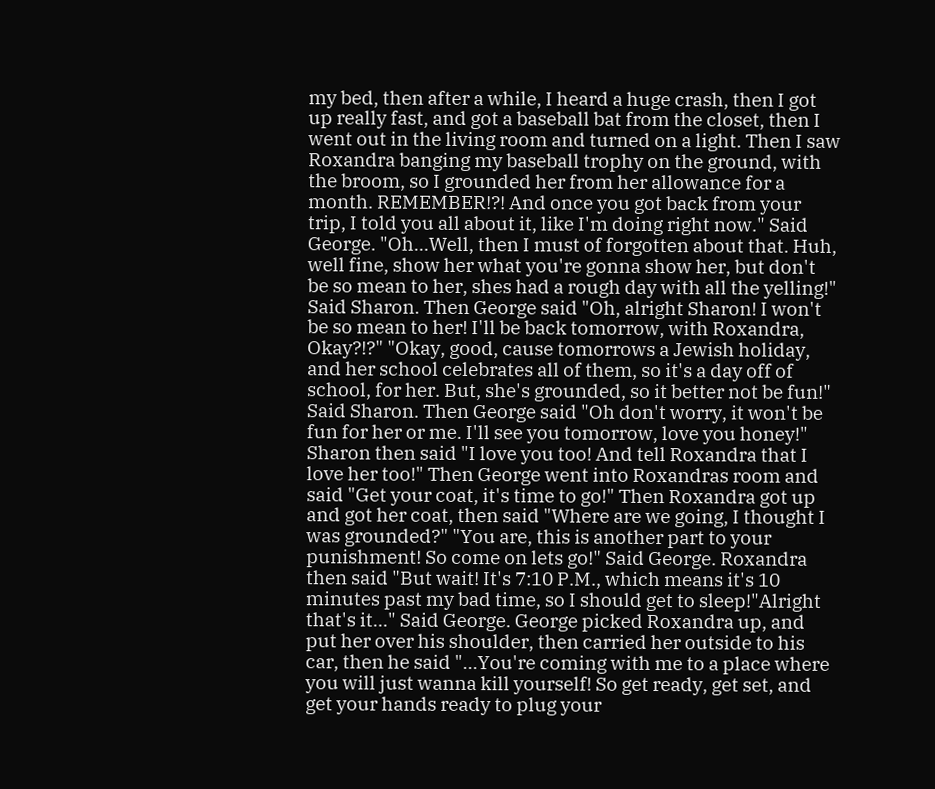my bed, then after a while, I heard a huge crash, then I got up really fast, and got a baseball bat from the closet, then I went out in the living room and turned on a light. Then I saw Roxandra banging my baseball trophy on the ground, with the broom, so I grounded her from her allowance for a month. REMEMBER!?! And once you got back from your trip, I told you all about it, like I'm doing right now." Said George. "Oh...Well, then I must of forgotten about that. Huh, well fine, show her what you're gonna show her, but don't be so mean to her, shes had a rough day with all the yelling!" Said Sharon. Then George said "Oh, alright Sharon! I won't be so mean to her! I'll be back tomorrow, with Roxandra, Okay?!?" "Okay, good, cause tomorrows a Jewish holiday, and her school celebrates all of them, so it's a day off of school, for her. But, she's grounded, so it better not be fun!" Said Sharon. Then George said "Oh don't worry, it won't be fun for her or me. I'll see you tomorrow, love you honey!" Sharon then said "I love you too! And tell Roxandra that I love her too!" Then George went into Roxandras room and said "Get your coat, it's time to go!" Then Roxandra got up and got her coat, then said "Where are we going, I thought I was grounded?" "You are, this is another part to your punishment! So come on lets go!" Said George. Roxandra then said "But wait! It's 7:10 P.M., which means it's 10 minutes past my bad time, so I should get to sleep!"Alright that's it..." Said George. George picked Roxandra up, and put her over his shoulder, then carried her outside to his car, then he said "...You're coming with me to a place where you will just wanna kill yourself! So get ready, get set, and get your hands ready to plug your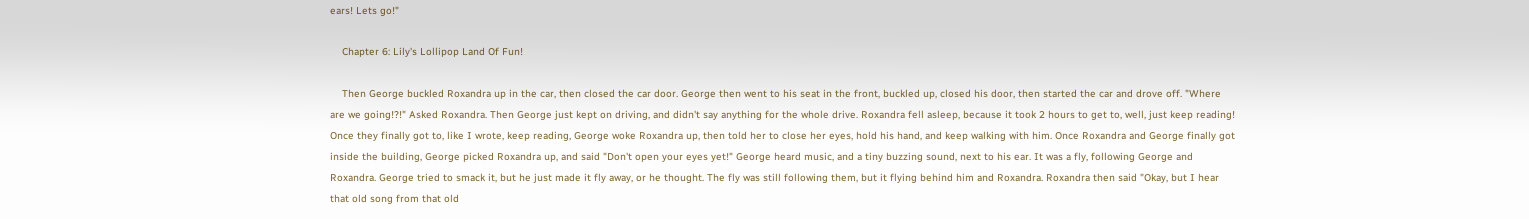ears! Lets go!"

    Chapter 6: Lily's Lollipop Land Of Fun!

    Then George buckled Roxandra up in the car, then closed the car door. George then went to his seat in the front, buckled up, closed his door, then started the car and drove off. "Where are we going!?!" Asked Roxandra. Then George just kept on driving, and didn't say anything for the whole drive. Roxandra fell asleep, because it took 2 hours to get to, well, just keep reading! Once they finally got to, like I wrote, keep reading, George woke Roxandra up, then told her to close her eyes, hold his hand, and keep walking with him. Once Roxandra and George finally got inside the building, George picked Roxandra up, and said "Don't open your eyes yet!" George heard music, and a tiny buzzing sound, next to his ear. It was a fly, following George and Roxandra. George tried to smack it, but he just made it fly away, or he thought. The fly was still following them, but it flying behind him and Roxandra. Roxandra then said "Okay, but I hear that old song from that old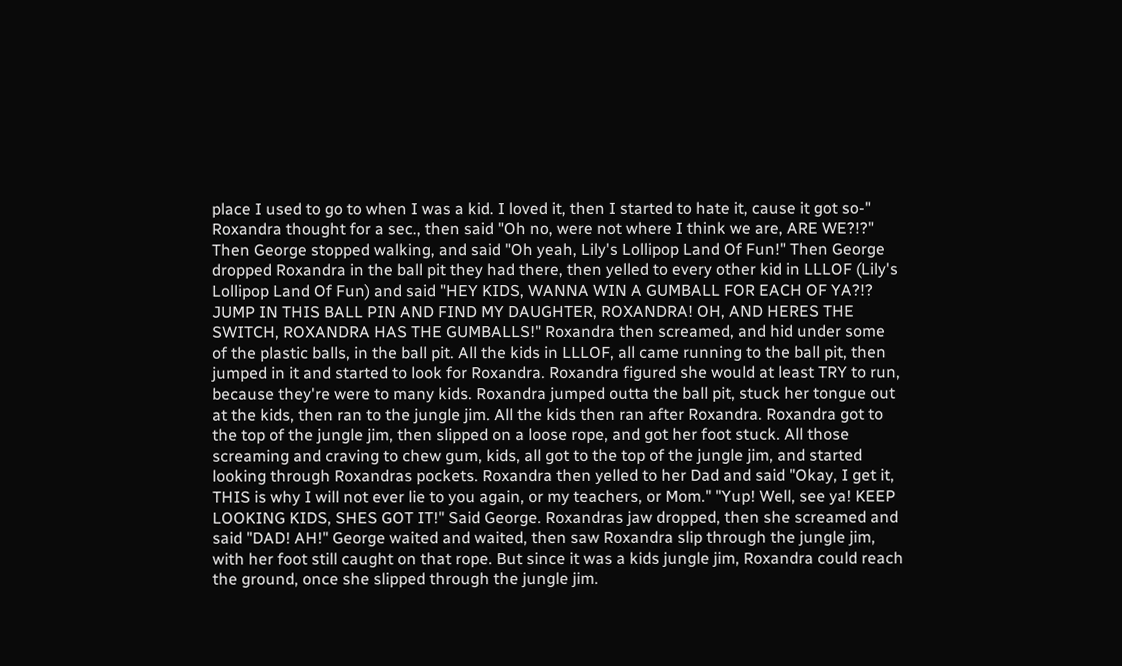place I used to go to when I was a kid. I loved it, then I started to hate it, cause it got so-" Roxandra thought for a sec., then said "Oh no, were not where I think we are, ARE WE?!?" Then George stopped walking, and said "Oh yeah, Lily's Lollipop Land Of Fun!" Then George dropped Roxandra in the ball pit they had there, then yelled to every other kid in LLLOF (Lily's Lollipop Land Of Fun) and said "HEY KIDS, WANNA WIN A GUMBALL FOR EACH OF YA?!? JUMP IN THIS BALL PIN AND FIND MY DAUGHTER, ROXANDRA! OH, AND HERES THE SWITCH, ROXANDRA HAS THE GUMBALLS!" Roxandra then screamed, and hid under some of the plastic balls, in the ball pit. All the kids in LLLOF, all came running to the ball pit, then jumped in it and started to look for Roxandra. Roxandra figured she would at least TRY to run, because they're were to many kids. Roxandra jumped outta the ball pit, stuck her tongue out at the kids, then ran to the jungle jim. All the kids then ran after Roxandra. Roxandra got to the top of the jungle jim, then slipped on a loose rope, and got her foot stuck. All those screaming and craving to chew gum, kids, all got to the top of the jungle jim, and started looking through Roxandras pockets. Roxandra then yelled to her Dad and said "Okay, I get it, THIS is why I will not ever lie to you again, or my teachers, or Mom." "Yup! Well, see ya! KEEP LOOKING KIDS, SHES GOT IT!" Said George. Roxandras jaw dropped, then she screamed and said "DAD! AH!" George waited and waited, then saw Roxandra slip through the jungle jim, with her foot still caught on that rope. But since it was a kids jungle jim, Roxandra could reach the ground, once she slipped through the jungle jim.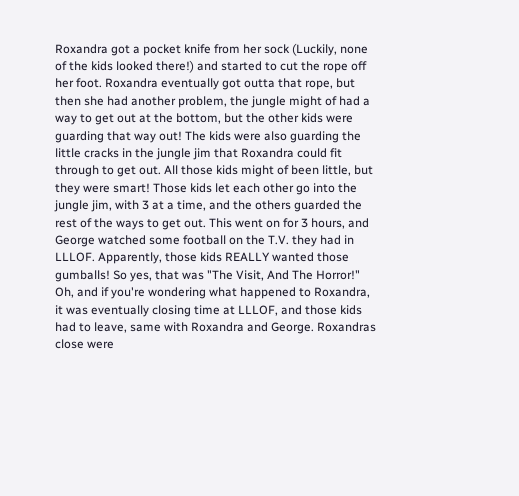Roxandra got a pocket knife from her sock (Luckily, none of the kids looked there!) and started to cut the rope off her foot. Roxandra eventually got outta that rope, but then she had another problem, the jungle might of had a way to get out at the bottom, but the other kids were guarding that way out! The kids were also guarding the little cracks in the jungle jim that Roxandra could fit through to get out. All those kids might of been little, but they were smart! Those kids let each other go into the jungle jim, with 3 at a time, and the others guarded the rest of the ways to get out. This went on for 3 hours, and George watched some football on the T.V. they had in LLLOF. Apparently, those kids REALLY wanted those gumballs! So yes, that was "The Visit, And The Horror!" Oh, and if you're wondering what happened to Roxandra, it was eventually closing time at LLLOF, and those kids had to leave, same with Roxandra and George. Roxandras close were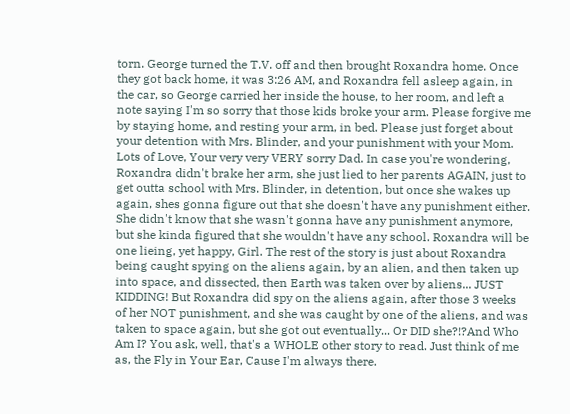torn. George turned the T.V. off and then brought Roxandra home. Once they got back home, it was 3:26 AM, and Roxandra fell asleep again, in the car, so George carried her inside the house, to her room, and left a note saying I'm so sorry that those kids broke your arm. Please forgive me by staying home, and resting your arm, in bed. Please just forget about your detention with Mrs. Blinder, and your punishment with your Mom. Lots of Love, Your very very VERY sorry Dad. In case you're wondering, Roxandra didn't brake her arm, she just lied to her parents AGAIN, just to get outta school with Mrs. Blinder, in detention, but once she wakes up again, shes gonna figure out that she doesn't have any punishment either. She didn't know that she wasn't gonna have any punishment anymore, but she kinda figured that she wouldn't have any school. Roxandra will be one lieing, yet happy, Girl. The rest of the story is just about Roxandra being caught spying on the aliens again, by an alien, and then taken up into space, and dissected, then Earth was taken over by aliens... JUST KIDDING! But Roxandra did spy on the aliens again, after those 3 weeks of her NOT punishment, and she was caught by one of the aliens, and was taken to space again, but she got out eventually... Or DID she?!?And Who Am I? You ask, well, that's a WHOLE other story to read. Just think of me as, the Fly in Your Ear, Cause I'm always there.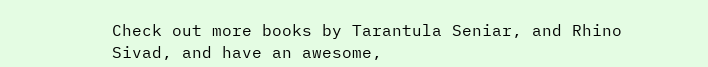Check out more books by Tarantula Seniar, and Rhino Sivad, and have an awesome,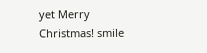yet Merry Christmas! smile